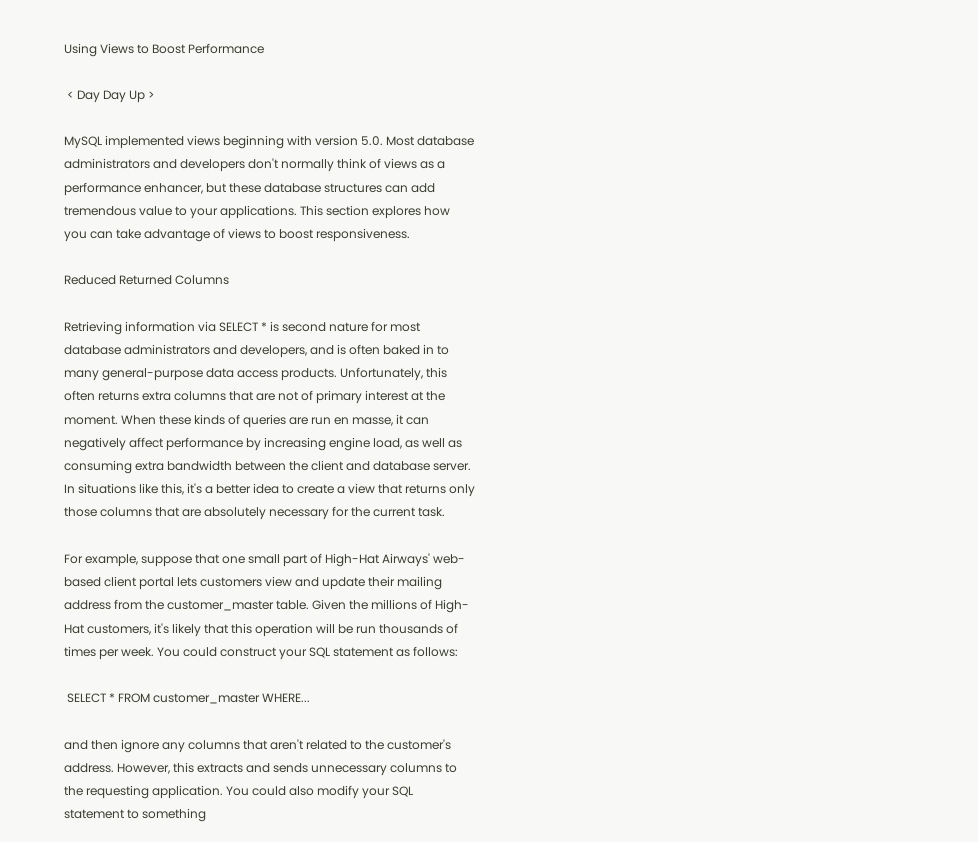Using Views to Boost Performance

 < Day Day Up >

MySQL implemented views beginning with version 5.0. Most database administrators and developers don't normally think of views as a performance enhancer, but these database structures can add tremendous value to your applications. This section explores how you can take advantage of views to boost responsiveness.

Reduced Returned Columns

Retrieving information via SELECT * is second nature for most database administrators and developers, and is often baked in to many general-purpose data access products. Unfortunately, this often returns extra columns that are not of primary interest at the moment. When these kinds of queries are run en masse, it can negatively affect performance by increasing engine load, as well as consuming extra bandwidth between the client and database server. In situations like this, it's a better idea to create a view that returns only those columns that are absolutely necessary for the current task.

For example, suppose that one small part of High-Hat Airways' web-based client portal lets customers view and update their mailing address from the customer_master table. Given the millions of High-Hat customers, it's likely that this operation will be run thousands of times per week. You could construct your SQL statement as follows:

 SELECT * FROM customer_master WHERE...

and then ignore any columns that aren't related to the customer's address. However, this extracts and sends unnecessary columns to the requesting application. You could also modify your SQL statement to something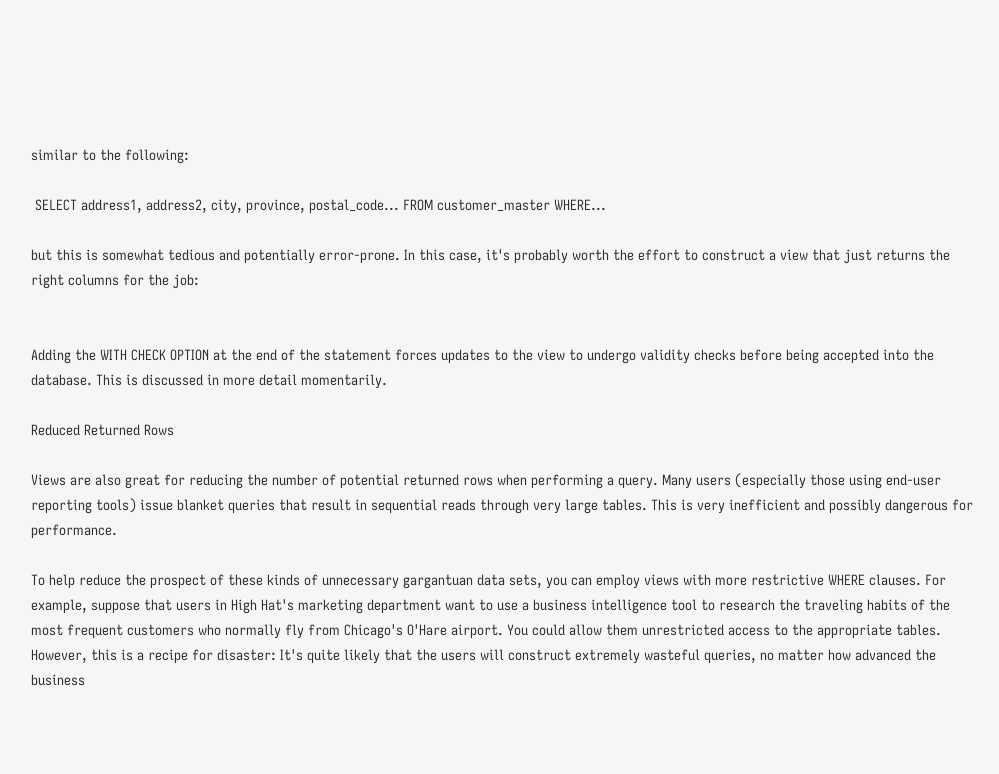similar to the following:

 SELECT address1, address2, city, province, postal_code... FROM customer_master WHERE...

but this is somewhat tedious and potentially error-prone. In this case, it's probably worth the effort to construct a view that just returns the right columns for the job:


Adding the WITH CHECK OPTION at the end of the statement forces updates to the view to undergo validity checks before being accepted into the database. This is discussed in more detail momentarily.

Reduced Returned Rows

Views are also great for reducing the number of potential returned rows when performing a query. Many users (especially those using end-user reporting tools) issue blanket queries that result in sequential reads through very large tables. This is very inefficient and possibly dangerous for performance.

To help reduce the prospect of these kinds of unnecessary gargantuan data sets, you can employ views with more restrictive WHERE clauses. For example, suppose that users in High Hat's marketing department want to use a business intelligence tool to research the traveling habits of the most frequent customers who normally fly from Chicago's O'Hare airport. You could allow them unrestricted access to the appropriate tables. However, this is a recipe for disaster: It's quite likely that the users will construct extremely wasteful queries, no matter how advanced the business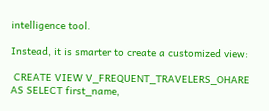intelligence tool.

Instead, it is smarter to create a customized view:

 CREATE VIEW V_FREQUENT_TRAVELERS_OHARE AS SELECT first_name,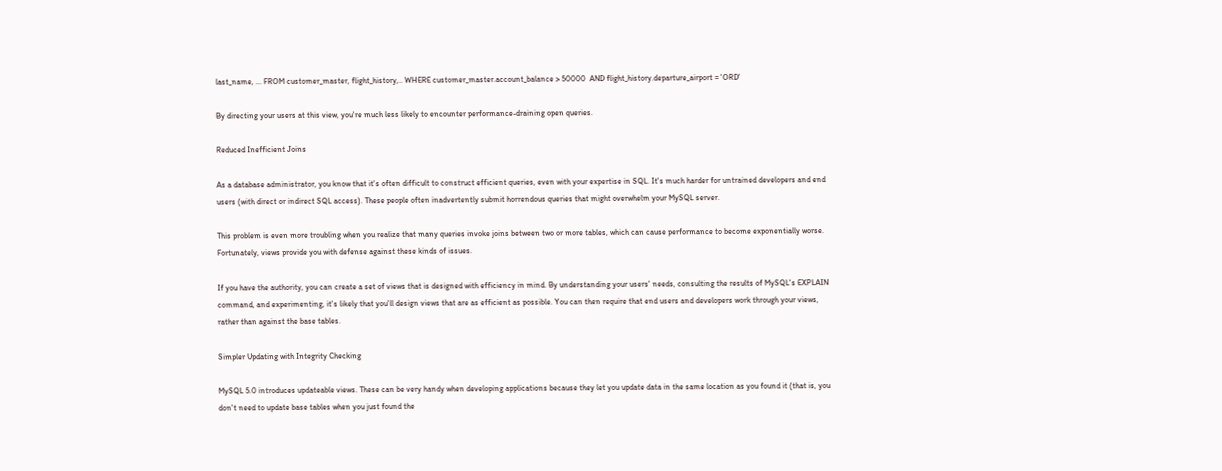last_name, ... FROM customer_master, flight_history,.. WHERE customer_master.account_balance > 50000  AND flight_history.departure_airport = 'ORD'

By directing your users at this view, you're much less likely to encounter performance-draining open queries.

Reduced Inefficient Joins

As a database administrator, you know that it's often difficult to construct efficient queries, even with your expertise in SQL. It's much harder for untrained developers and end users (with direct or indirect SQL access). These people often inadvertently submit horrendous queries that might overwhelm your MySQL server.

This problem is even more troubling when you realize that many queries invoke joins between two or more tables, which can cause performance to become exponentially worse. Fortunately, views provide you with defense against these kinds of issues.

If you have the authority, you can create a set of views that is designed with efficiency in mind. By understanding your users' needs, consulting the results of MySQL's EXPLAIN command, and experimenting, it's likely that you'll design views that are as efficient as possible. You can then require that end users and developers work through your views, rather than against the base tables.

Simpler Updating with Integrity Checking

MySQL 5.0 introduces updateable views. These can be very handy when developing applications because they let you update data in the same location as you found it (that is, you don't need to update base tables when you just found the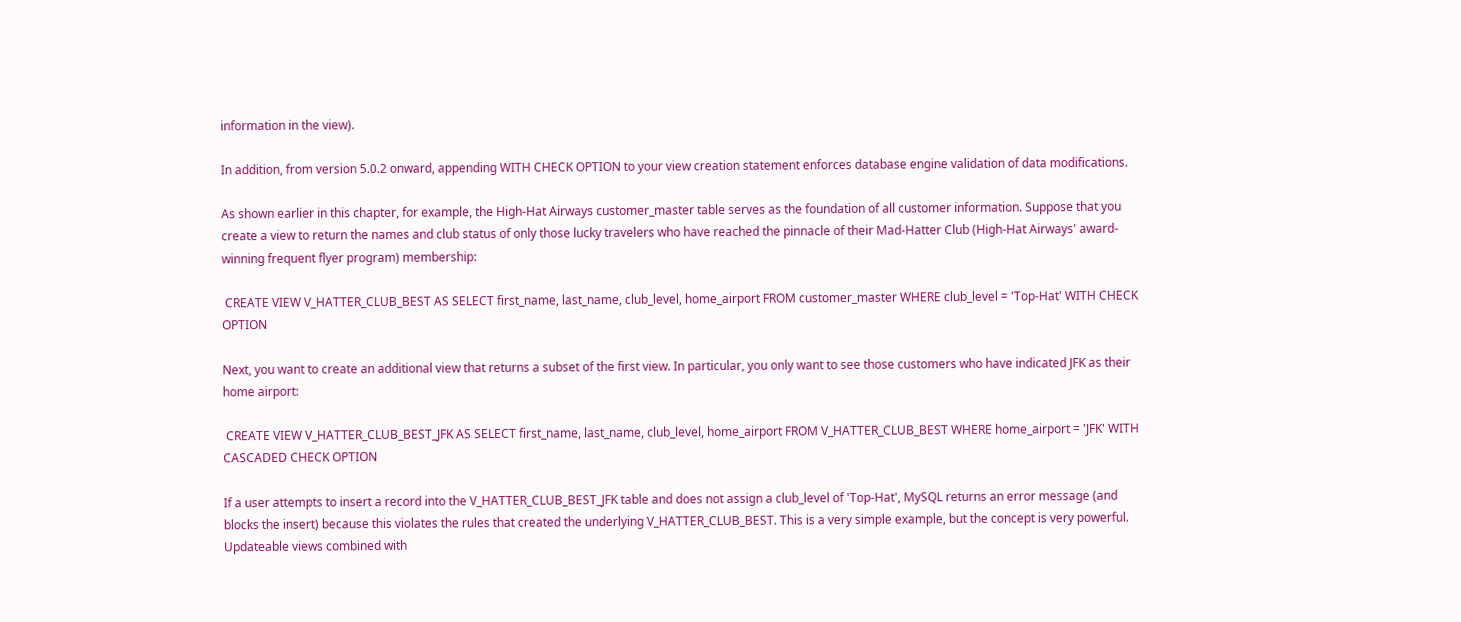information in the view).

In addition, from version 5.0.2 onward, appending WITH CHECK OPTION to your view creation statement enforces database engine validation of data modifications.

As shown earlier in this chapter, for example, the High-Hat Airways customer_master table serves as the foundation of all customer information. Suppose that you create a view to return the names and club status of only those lucky travelers who have reached the pinnacle of their Mad-Hatter Club (High-Hat Airways' award-winning frequent flyer program) membership:

 CREATE VIEW V_HATTER_CLUB_BEST AS SELECT first_name, last_name, club_level, home_airport FROM customer_master WHERE club_level = 'Top-Hat' WITH CHECK OPTION

Next, you want to create an additional view that returns a subset of the first view. In particular, you only want to see those customers who have indicated JFK as their home airport:

 CREATE VIEW V_HATTER_CLUB_BEST_JFK AS SELECT first_name, last_name, club_level, home_airport FROM V_HATTER_CLUB_BEST WHERE home_airport = 'JFK' WITH CASCADED CHECK OPTION

If a user attempts to insert a record into the V_HATTER_CLUB_BEST_JFK table and does not assign a club_level of 'Top-Hat', MySQL returns an error message (and blocks the insert) because this violates the rules that created the underlying V_HATTER_CLUB_BEST. This is a very simple example, but the concept is very powerful. Updateable views combined with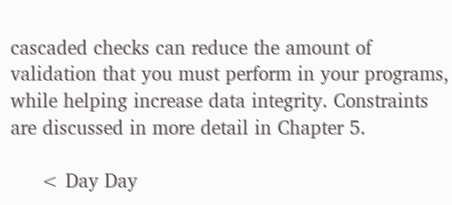cascaded checks can reduce the amount of validation that you must perform in your programs, while helping increase data integrity. Constraints are discussed in more detail in Chapter 5.

     < Day Day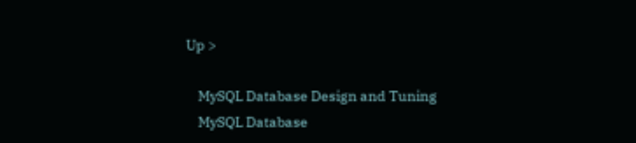Up >

    MySQL Database Design and Tuning
    MySQL Database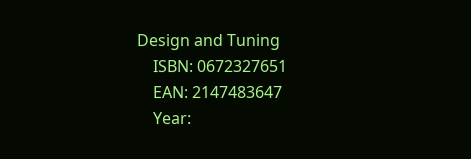Design and Tuning
    ISBN: 0672327651
    EAN: 2147483647
    Year: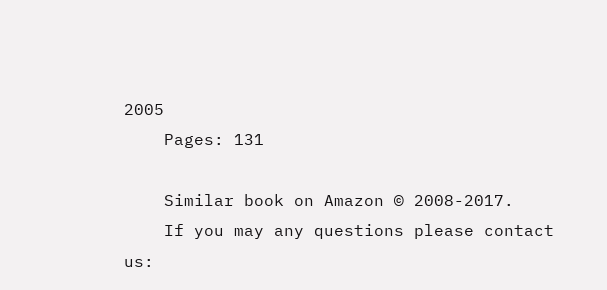2005
    Pages: 131

    Similar book on Amazon © 2008-2017.
    If you may any questions please contact us: